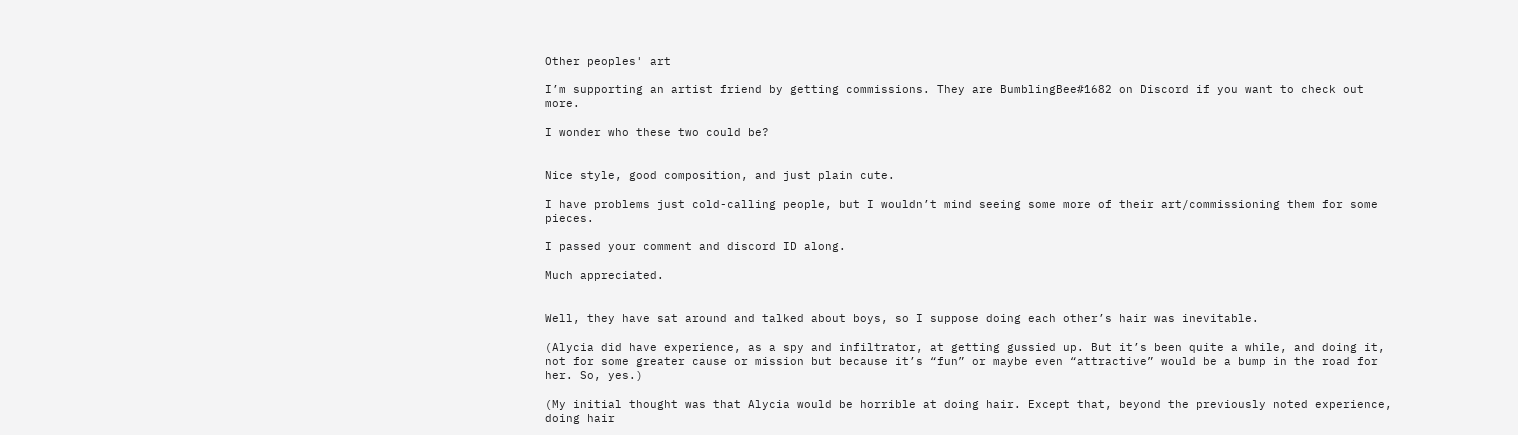Other peoples' art

I’m supporting an artist friend by getting commissions. They are BumblingBee#1682 on Discord if you want to check out more.

I wonder who these two could be?


Nice style, good composition, and just plain cute.

I have problems just cold-calling people, but I wouldn’t mind seeing some more of their art/commissioning them for some pieces.

I passed your comment and discord ID along.

Much appreciated.


Well, they have sat around and talked about boys, so I suppose doing each other’s hair was inevitable.

(Alycia did have experience, as a spy and infiltrator, at getting gussied up. But it’s been quite a while, and doing it, not for some greater cause or mission but because it’s “fun” or maybe even “attractive” would be a bump in the road for her. So, yes.)

(My initial thought was that Alycia would be horrible at doing hair. Except that, beyond the previously noted experience, doing hair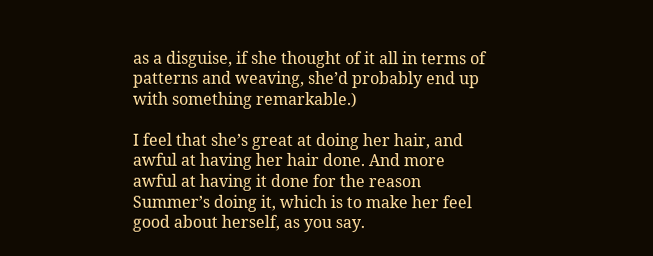as a disguise, if she thought of it all in terms of patterns and weaving, she’d probably end up with something remarkable.)

I feel that she’s great at doing her hair, and awful at having her hair done. And more awful at having it done for the reason Summer’s doing it, which is to make her feel good about herself, as you say.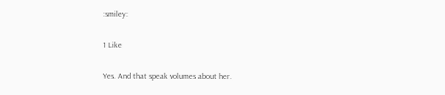:smiley:

1 Like

Yes. And that speak volumes about her.